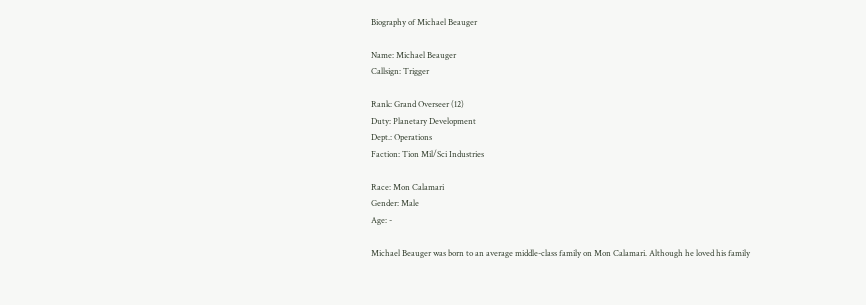Biography of Michael Beauger

Name: Michael Beauger
Callsign: Trigger

Rank: Grand Overseer (12)
Duty: Planetary Development
Dept.: Operations
Faction: Tion Mil/Sci Industries

Race: Mon Calamari
Gender: Male
Age: -

Michael Beauger was born to an average middle-class family on Mon Calamari. Although he loved his family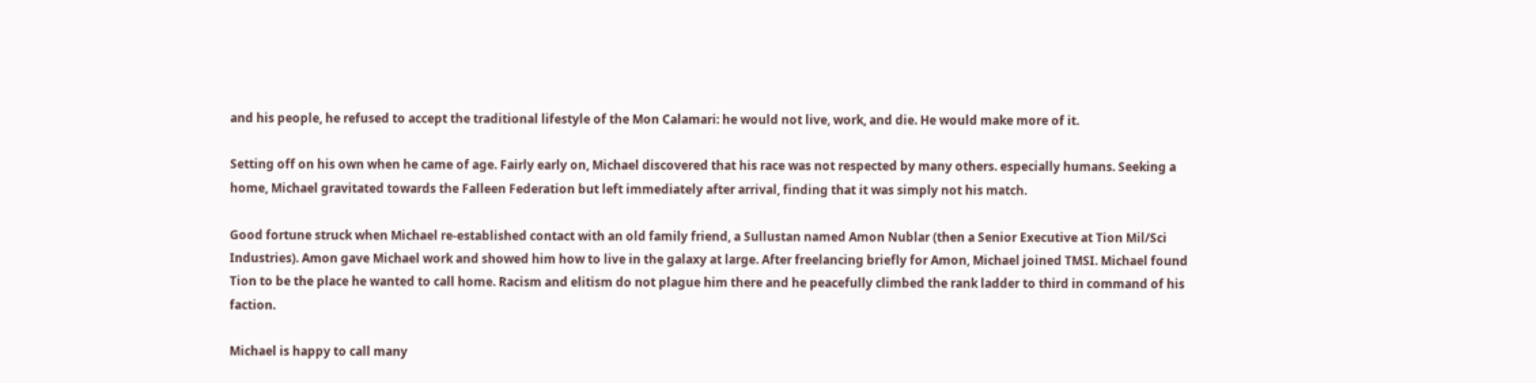and his people, he refused to accept the traditional lifestyle of the Mon Calamari: he would not live, work, and die. He would make more of it.

Setting off on his own when he came of age. Fairly early on, Michael discovered that his race was not respected by many others. especially humans. Seeking a home, Michael gravitated towards the Falleen Federation but left immediately after arrival, finding that it was simply not his match.

Good fortune struck when Michael re-established contact with an old family friend, a Sullustan named Amon Nublar (then a Senior Executive at Tion Mil/Sci Industries). Amon gave Michael work and showed him how to live in the galaxy at large. After freelancing briefly for Amon, Michael joined TMSI. Michael found Tion to be the place he wanted to call home. Racism and elitism do not plague him there and he peacefully climbed the rank ladder to third in command of his faction.

Michael is happy to call many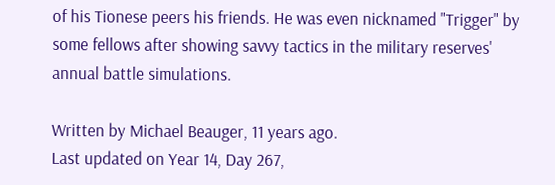of his Tionese peers his friends. He was even nicknamed "Trigger" by some fellows after showing savvy tactics in the military reserves' annual battle simulations.

Written by Michael Beauger, 11 years ago.
Last updated on Year 14, Day 267,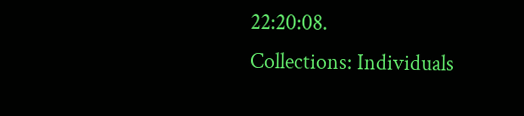22:20:08.
Collections: Individuals